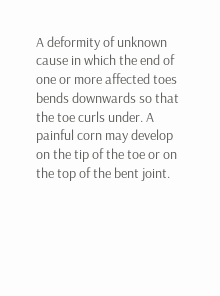A deformity of unknown cause in which the end of one or more affected toes bends downwards so that the toe curls under. A painful corn may develop on the tip of the toe or on the top of the bent joint.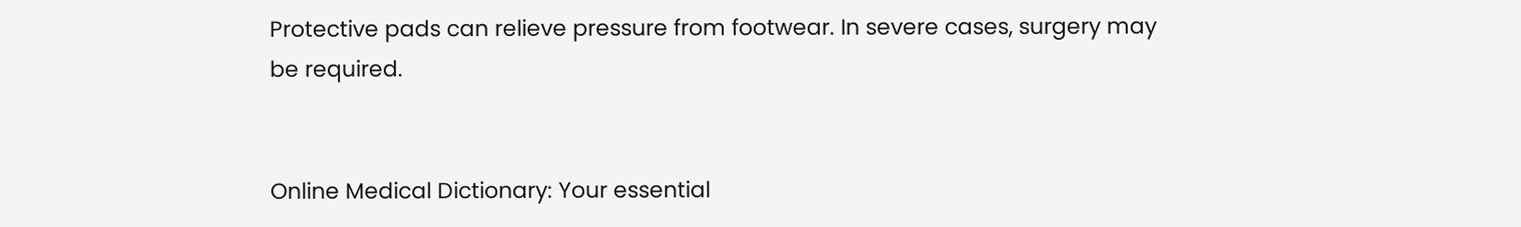Protective pads can relieve pressure from footwear. In severe cases, surgery may be required.


Online Medical Dictionary: Your essential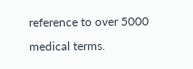reference to over 5000 medical terms.